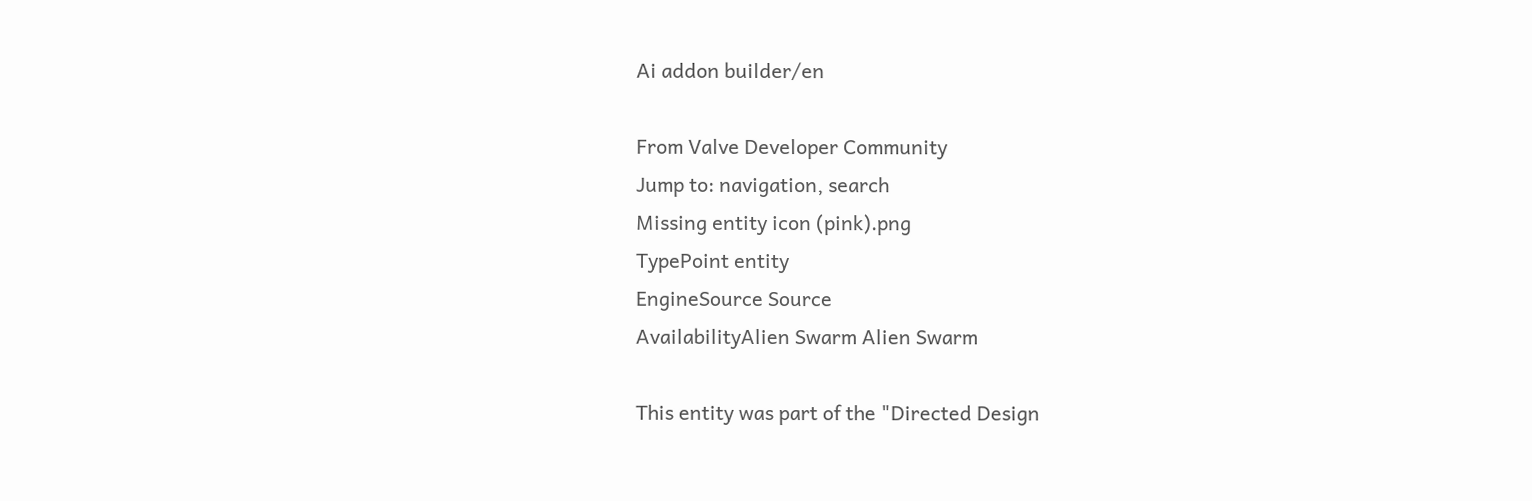Ai addon builder/en

From Valve Developer Community
Jump to: navigation, search
Missing entity icon (pink).png
TypePoint entity
EngineSource Source
AvailabilityAlien Swarm Alien Swarm

This entity was part of the "Directed Design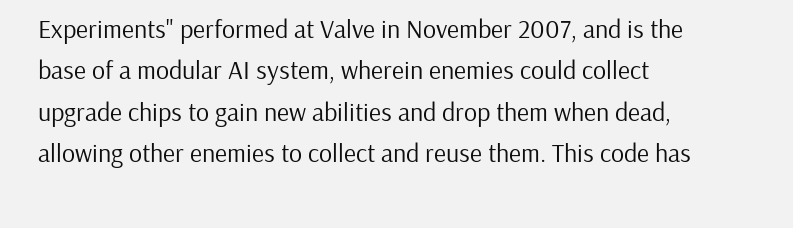Experiments" performed at Valve in November 2007, and is the base of a modular AI system, wherein enemies could collect upgrade chips to gain new abilities and drop them when dead, allowing other enemies to collect and reuse them. This code has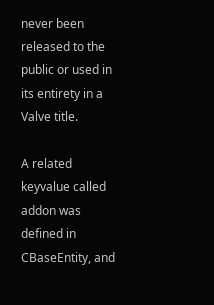never been released to the public or used in its entirety in a Valve title.

A related keyvalue called addon was defined in CBaseEntity, and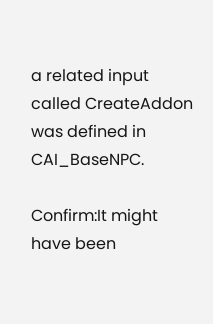a related input called CreateAddon was defined in CAI_BaseNPC.

Confirm:It might have been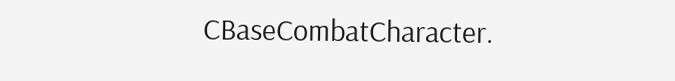CBaseCombatCharacter.